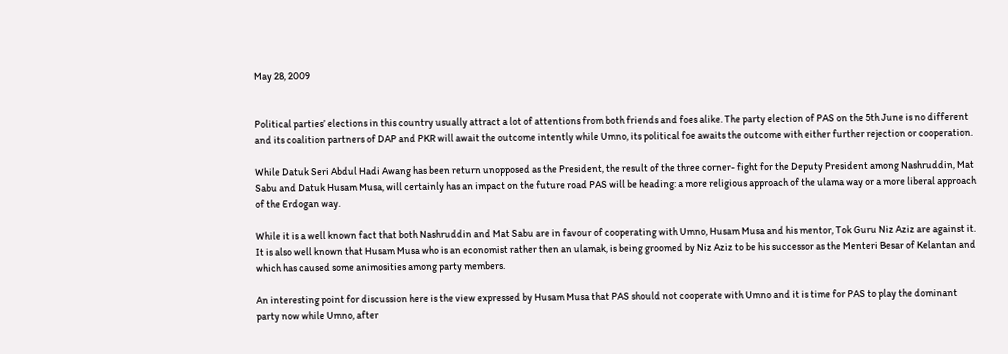May 28, 2009


Political parties’ elections in this country usually attract a lot of attentions from both friends and foes alike. The party election of PAS on the 5th June is no different and its coalition partners of DAP and PKR will await the outcome intently while Umno, its political foe awaits the outcome with either further rejection or cooperation.

While Datuk Seri Abdul Hadi Awang has been return unopposed as the President, the result of the three corner- fight for the Deputy President among Nashruddin, Mat Sabu and Datuk Husam Musa, will certainly has an impact on the future road PAS will be heading: a more religious approach of the ulama way or a more liberal approach of the Erdogan way.

While it is a well known fact that both Nashruddin and Mat Sabu are in favour of cooperating with Umno, Husam Musa and his mentor, Tok Guru Niz Aziz are against it. It is also well known that Husam Musa who is an economist rather then an ulamak, is being groomed by Niz Aziz to be his successor as the Menteri Besar of Kelantan and which has caused some animosities among party members.

An interesting point for discussion here is the view expressed by Husam Musa that PAS should not cooperate with Umno and it is time for PAS to play the dominant party now while Umno, after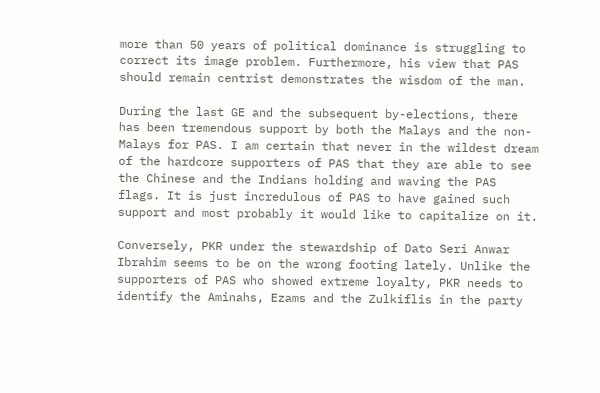more than 50 years of political dominance is struggling to correct its image problem. Furthermore, his view that PAS should remain centrist demonstrates the wisdom of the man.

During the last GE and the subsequent by-elections, there has been tremendous support by both the Malays and the non-Malays for PAS. I am certain that never in the wildest dream of the hardcore supporters of PAS that they are able to see the Chinese and the Indians holding and waving the PAS flags. It is just incredulous of PAS to have gained such support and most probably it would like to capitalize on it.

Conversely, PKR under the stewardship of Dato Seri Anwar Ibrahim seems to be on the wrong footing lately. Unlike the supporters of PAS who showed extreme loyalty, PKR needs to identify the Aminahs, Ezams and the Zulkiflis in the party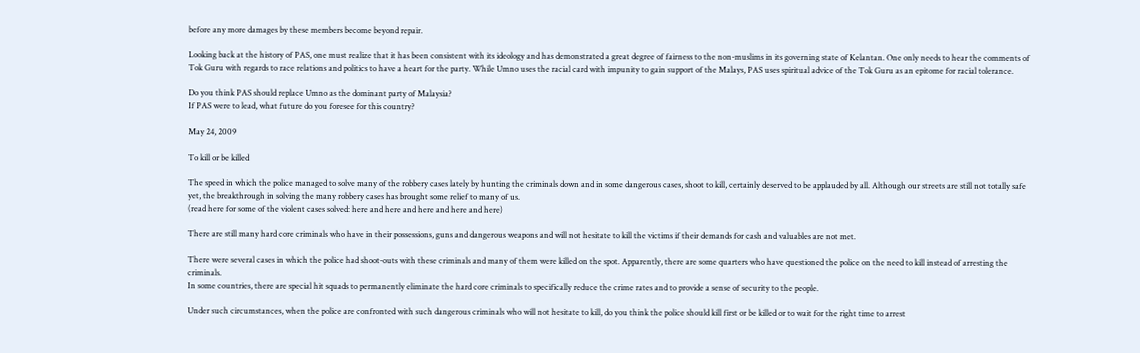before any more damages by these members become beyond repair.

Looking back at the history of PAS, one must realize that it has been consistent with its ideology and has demonstrated a great degree of fairness to the non-muslims in its governing state of Kelantan. One only needs to hear the comments of Tok Guru with regards to race relations and politics to have a heart for the party. While Umno uses the racial card with impunity to gain support of the Malays, PAS uses spiritual advice of the Tok Guru as an epitome for racial tolerance.

Do you think PAS should replace Umno as the dominant party of Malaysia?
If PAS were to lead, what future do you foresee for this country?

May 24, 2009

To kill or be killed

The speed in which the police managed to solve many of the robbery cases lately by hunting the criminals down and in some dangerous cases, shoot to kill, certainly deserved to be applauded by all. Although our streets are still not totally safe yet, the breakthrough in solving the many robbery cases has brought some relief to many of us.
(read here for some of the violent cases solved: here and here and here and here and here)

There are still many hard core criminals who have in their possessions, guns and dangerous weapons and will not hesitate to kill the victims if their demands for cash and valuables are not met.

There were several cases in which the police had shoot-outs with these criminals and many of them were killed on the spot. Apparently, there are some quarters who have questioned the police on the need to kill instead of arresting the criminals.
In some countries, there are special hit squads to permanently eliminate the hard core criminals to specifically reduce the crime rates and to provide a sense of security to the people.

Under such circumstances, when the police are confronted with such dangerous criminals who will not hesitate to kill, do you think the police should kill first or be killed or to wait for the right time to arrest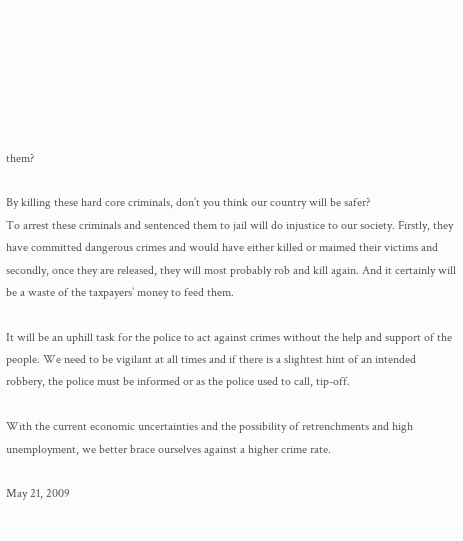them?

By killing these hard core criminals, don’t you think our country will be safer?
To arrest these criminals and sentenced them to jail will do injustice to our society. Firstly, they have committed dangerous crimes and would have either killed or maimed their victims and secondly, once they are released, they will most probably rob and kill again. And it certainly will be a waste of the taxpayers’ money to feed them.

It will be an uphill task for the police to act against crimes without the help and support of the people. We need to be vigilant at all times and if there is a slightest hint of an intended robbery, the police must be informed or as the police used to call, tip-off.

With the current economic uncertainties and the possibility of retrenchments and high unemployment, we better brace ourselves against a higher crime rate.

May 21, 2009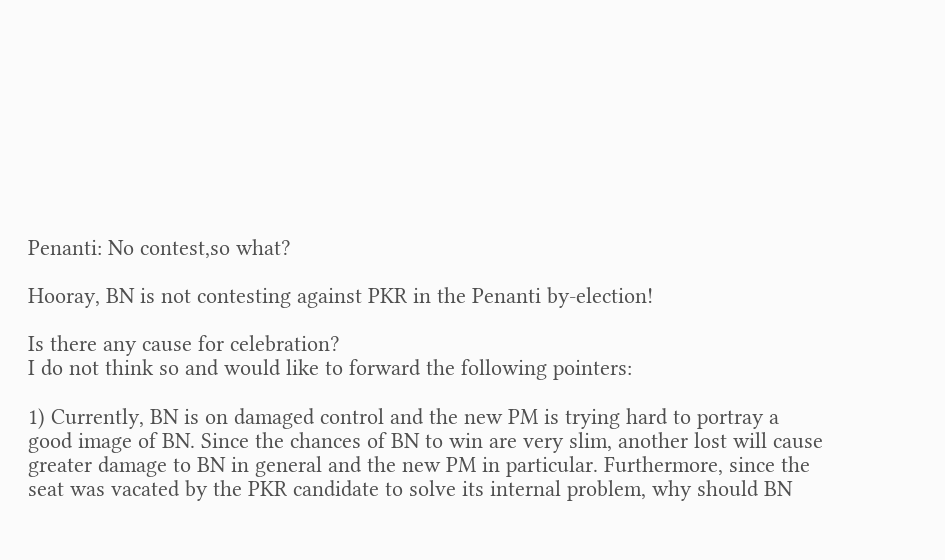Penanti: No contest,so what?

Hooray, BN is not contesting against PKR in the Penanti by-election!

Is there any cause for celebration?
I do not think so and would like to forward the following pointers:

1) Currently, BN is on damaged control and the new PM is trying hard to portray a good image of BN. Since the chances of BN to win are very slim, another lost will cause greater damage to BN in general and the new PM in particular. Furthermore, since the seat was vacated by the PKR candidate to solve its internal problem, why should BN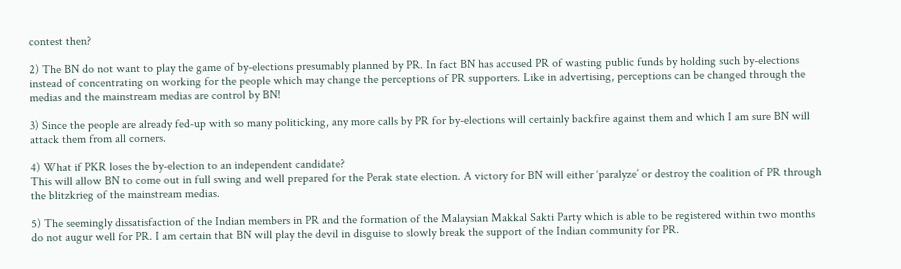contest then?

2) The BN do not want to play the game of by-elections presumably planned by PR. In fact BN has accused PR of wasting public funds by holding such by-elections instead of concentrating on working for the people which may change the perceptions of PR supporters. Like in advertising, perceptions can be changed through the medias and the mainstream medias are control by BN!

3) Since the people are already fed-up with so many politicking, any more calls by PR for by-elections will certainly backfire against them and which I am sure BN will attack them from all corners.

4) What if PKR loses the by-election to an independent candidate?
This will allow BN to come out in full swing and well prepared for the Perak state election. A victory for BN will either ‘paralyze’ or destroy the coalition of PR through the blitzkrieg of the mainstream medias.

5) The seemingly dissatisfaction of the Indian members in PR and the formation of the Malaysian Makkal Sakti Party which is able to be registered within two months do not augur well for PR. I am certain that BN will play the devil in disguise to slowly break the support of the Indian community for PR.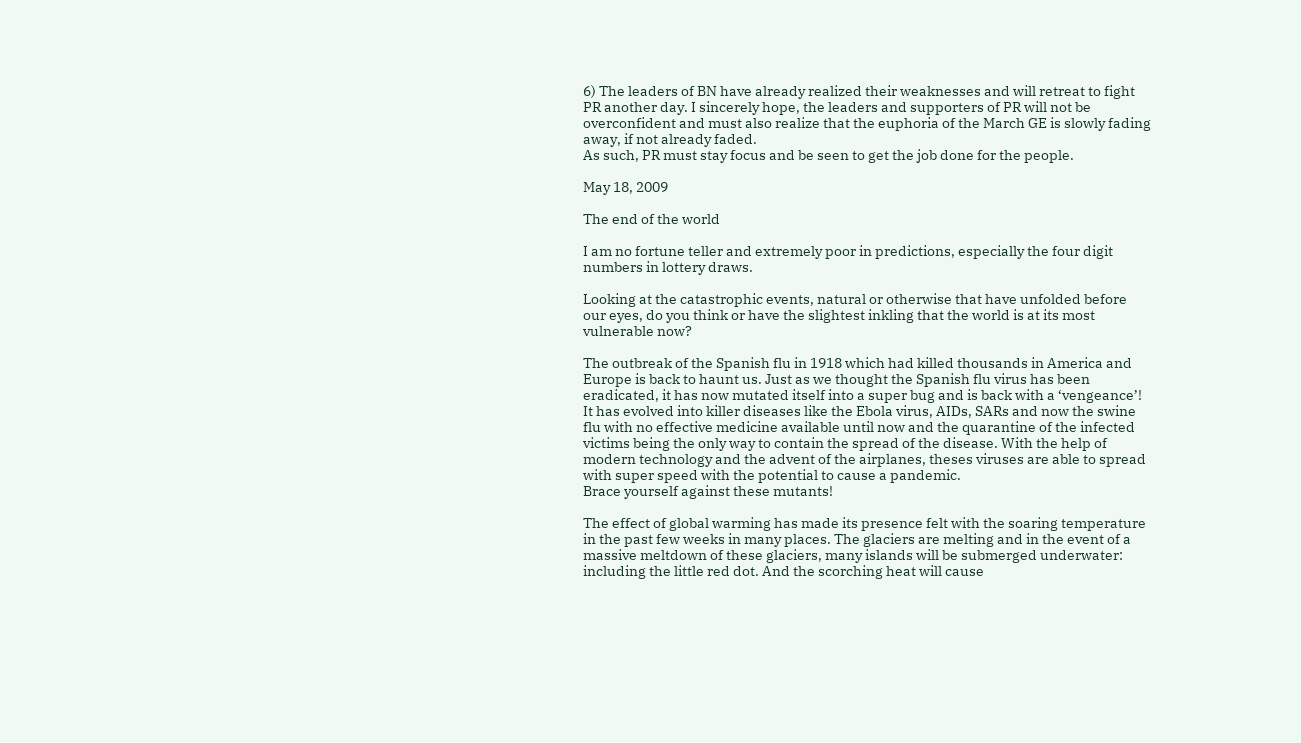6) The leaders of BN have already realized their weaknesses and will retreat to fight PR another day. I sincerely hope, the leaders and supporters of PR will not be overconfident and must also realize that the euphoria of the March GE is slowly fading away, if not already faded.
As such, PR must stay focus and be seen to get the job done for the people.

May 18, 2009

The end of the world

I am no fortune teller and extremely poor in predictions, especially the four digit numbers in lottery draws.

Looking at the catastrophic events, natural or otherwise that have unfolded before our eyes, do you think or have the slightest inkling that the world is at its most vulnerable now?

The outbreak of the Spanish flu in 1918 which had killed thousands in America and Europe is back to haunt us. Just as we thought the Spanish flu virus has been eradicated, it has now mutated itself into a super bug and is back with a ‘vengeance’!
It has evolved into killer diseases like the Ebola virus, AIDs, SARs and now the swine flu with no effective medicine available until now and the quarantine of the infected victims being the only way to contain the spread of the disease. With the help of modern technology and the advent of the airplanes, theses viruses are able to spread with super speed with the potential to cause a pandemic.
Brace yourself against these mutants!

The effect of global warming has made its presence felt with the soaring temperature in the past few weeks in many places. The glaciers are melting and in the event of a massive meltdown of these glaciers, many islands will be submerged underwater: including the little red dot. And the scorching heat will cause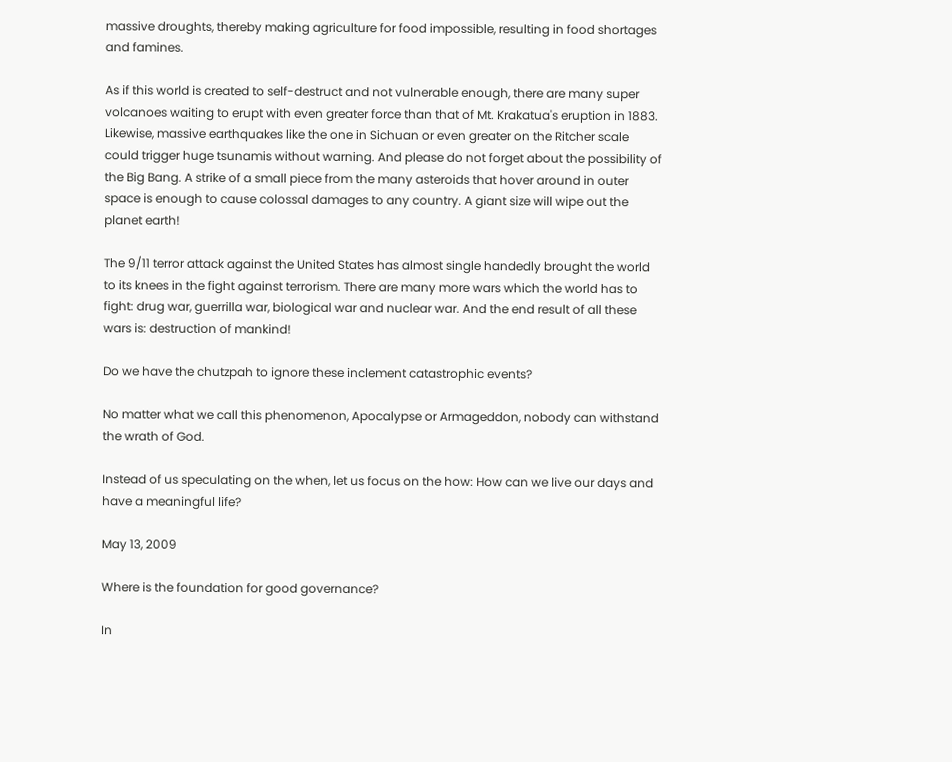massive droughts, thereby making agriculture for food impossible, resulting in food shortages and famines.

As if this world is created to self-destruct and not vulnerable enough, there are many super volcanoes waiting to erupt with even greater force than that of Mt. Krakatua's eruption in 1883. Likewise, massive earthquakes like the one in Sichuan or even greater on the Ritcher scale could trigger huge tsunamis without warning. And please do not forget about the possibility of the Big Bang. A strike of a small piece from the many asteroids that hover around in outer space is enough to cause colossal damages to any country. A giant size will wipe out the planet earth!

The 9/11 terror attack against the United States has almost single handedly brought the world to its knees in the fight against terrorism. There are many more wars which the world has to fight: drug war, guerrilla war, biological war and nuclear war. And the end result of all these wars is: destruction of mankind!

Do we have the chutzpah to ignore these inclement catastrophic events?

No matter what we call this phenomenon, Apocalypse or Armageddon, nobody can withstand the wrath of God.

Instead of us speculating on the when, let us focus on the how: How can we live our days and have a meaningful life?

May 13, 2009

Where is the foundation for good governance?

In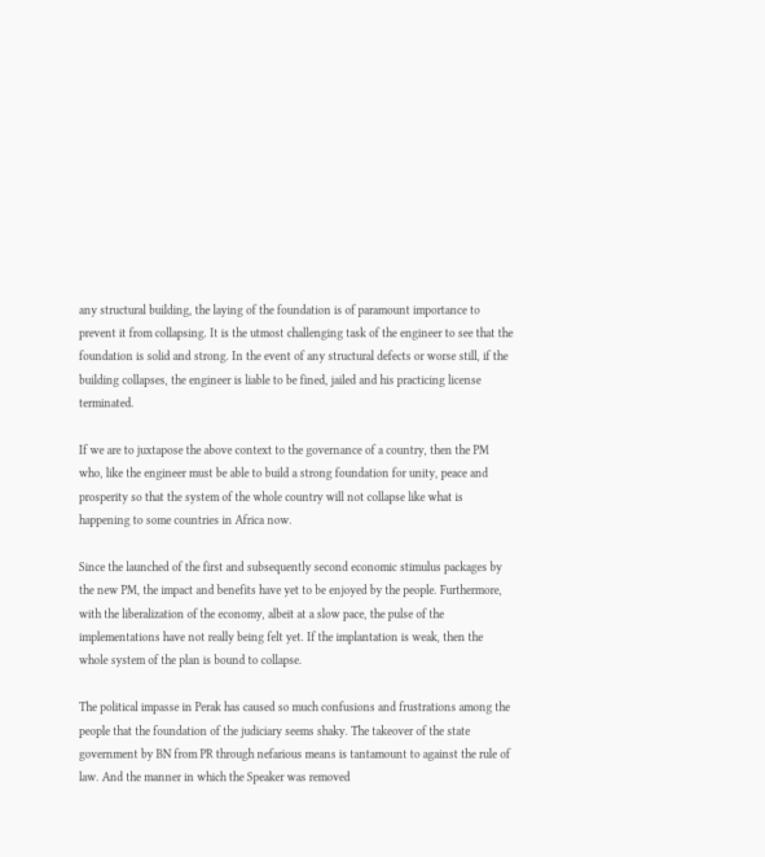any structural building, the laying of the foundation is of paramount importance to prevent it from collapsing. It is the utmost challenging task of the engineer to see that the foundation is solid and strong. In the event of any structural defects or worse still, if the building collapses, the engineer is liable to be fined, jailed and his practicing license terminated.

If we are to juxtapose the above context to the governance of a country, then the PM who, like the engineer must be able to build a strong foundation for unity, peace and prosperity so that the system of the whole country will not collapse like what is happening to some countries in Africa now.

Since the launched of the first and subsequently second economic stimulus packages by the new PM, the impact and benefits have yet to be enjoyed by the people. Furthermore, with the liberalization of the economy, albeit at a slow pace, the pulse of the implementations have not really being felt yet. If the implantation is weak, then the whole system of the plan is bound to collapse.

The political impasse in Perak has caused so much confusions and frustrations among the people that the foundation of the judiciary seems shaky. The takeover of the state government by BN from PR through nefarious means is tantamount to against the rule of law. And the manner in which the Speaker was removed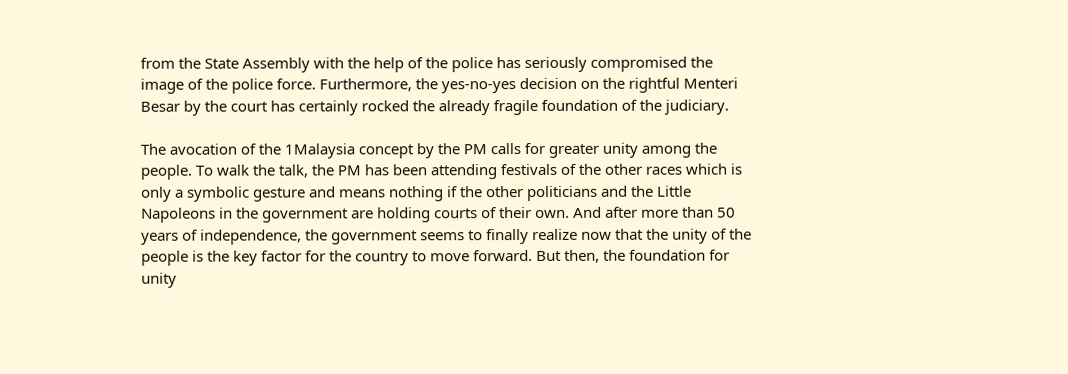from the State Assembly with the help of the police has seriously compromised the image of the police force. Furthermore, the yes-no-yes decision on the rightful Menteri Besar by the court has certainly rocked the already fragile foundation of the judiciary.

The avocation of the 1Malaysia concept by the PM calls for greater unity among the people. To walk the talk, the PM has been attending festivals of the other races which is only a symbolic gesture and means nothing if the other politicians and the Little Napoleons in the government are holding courts of their own. And after more than 50 years of independence, the government seems to finally realize now that the unity of the people is the key factor for the country to move forward. But then, the foundation for unity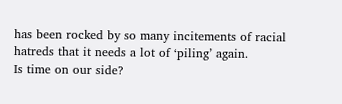has been rocked by so many incitements of racial hatreds that it needs a lot of ‘piling’ again.
Is time on our side?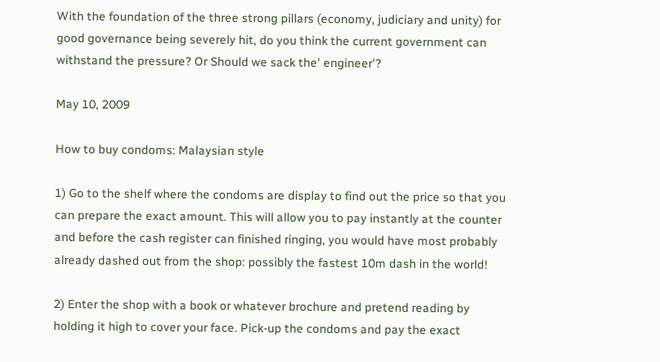With the foundation of the three strong pillars (economy, judiciary and unity) for good governance being severely hit, do you think the current government can withstand the pressure? Or Should we sack the' engineer'?

May 10, 2009

How to buy condoms: Malaysian style

1) Go to the shelf where the condoms are display to find out the price so that you can prepare the exact amount. This will allow you to pay instantly at the counter and before the cash register can finished ringing, you would have most probably already dashed out from the shop: possibly the fastest 10m dash in the world!

2) Enter the shop with a book or whatever brochure and pretend reading by holding it high to cover your face. Pick-up the condoms and pay the exact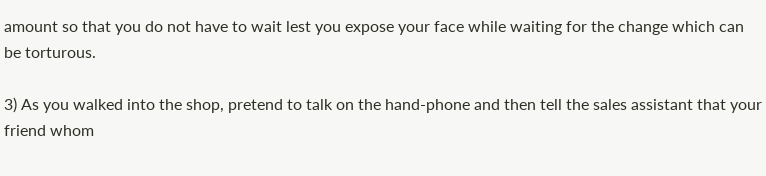amount so that you do not have to wait lest you expose your face while waiting for the change which can be torturous.

3) As you walked into the shop, pretend to talk on the hand-phone and then tell the sales assistant that your friend whom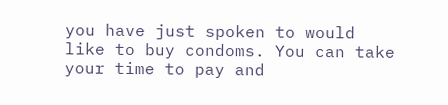you have just spoken to would like to buy condoms. You can take your time to pay and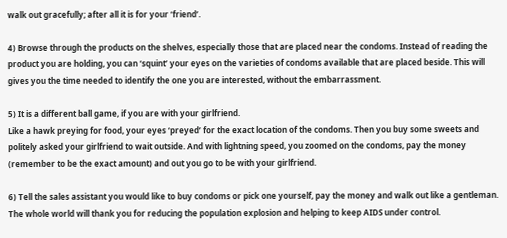walk out gracefully; after all it is for your ‘friend’.

4) Browse through the products on the shelves, especially those that are placed near the condoms. Instead of reading the product you are holding, you can ‘squint’ your eyes on the varieties of condoms available that are placed beside. This will gives you the time needed to identify the one you are interested, without the embarrassment.

5) It is a different ball game, if you are with your girlfriend.
Like a hawk preying for food, your eyes ‘preyed’ for the exact location of the condoms. Then you buy some sweets and politely asked your girlfriend to wait outside. And with lightning speed, you zoomed on the condoms, pay the money (remember to be the exact amount) and out you go to be with your girlfriend.

6) Tell the sales assistant you would like to buy condoms or pick one yourself, pay the money and walk out like a gentleman. The whole world will thank you for reducing the population explosion and helping to keep AIDS under control.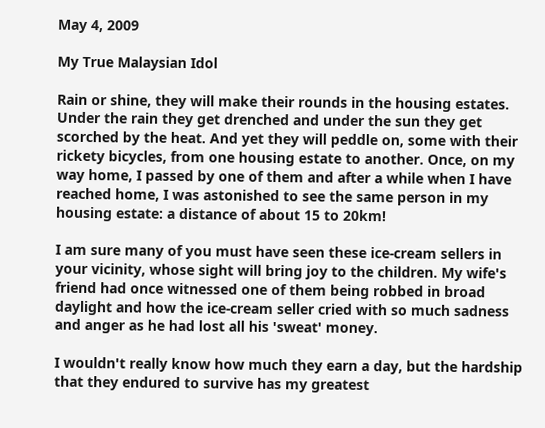May 4, 2009

My True Malaysian Idol

Rain or shine, they will make their rounds in the housing estates. Under the rain they get drenched and under the sun they get scorched by the heat. And yet they will peddle on, some with their rickety bicycles, from one housing estate to another. Once, on my way home, I passed by one of them and after a while when I have reached home, I was astonished to see the same person in my housing estate: a distance of about 15 to 20km!

I am sure many of you must have seen these ice-cream sellers in your vicinity, whose sight will bring joy to the children. My wife's friend had once witnessed one of them being robbed in broad daylight and how the ice-cream seller cried with so much sadness and anger as he had lost all his 'sweat' money.

I wouldn't really know how much they earn a day, but the hardship that they endured to survive has my greatest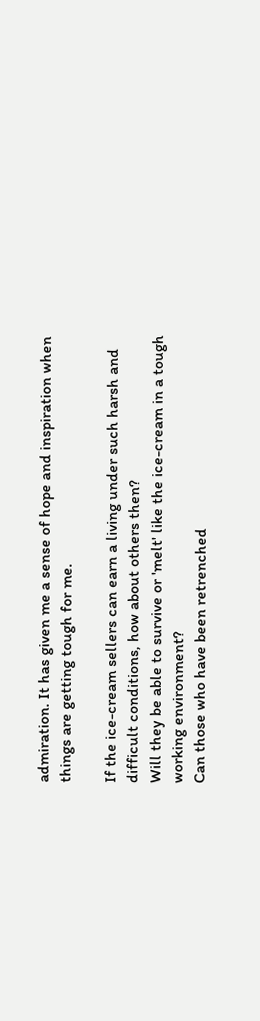admiration. It has given me a sense of hope and inspiration when things are getting tough for me.

If the ice-cream sellers can earn a living under such harsh and difficult conditions, how about others then?
Will they be able to survive or 'melt' like the ice-cream in a tough working environment?
Can those who have been retrenched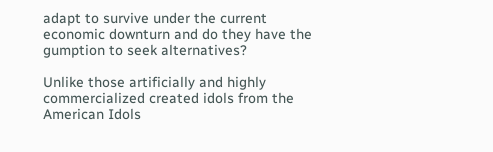adapt to survive under the current economic downturn and do they have the gumption to seek alternatives?

Unlike those artificially and highly commercialized created idols from the American Idols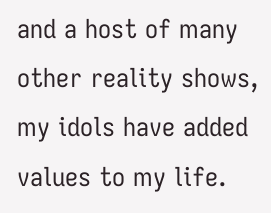and a host of many other reality shows, my idols have added values to my life.